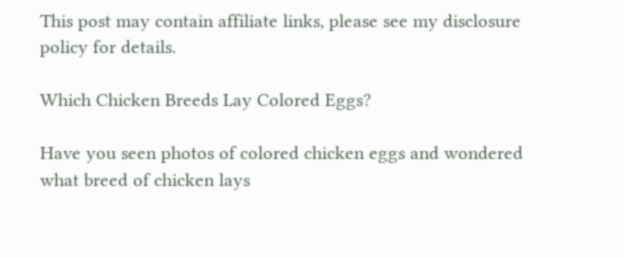This post may contain affiliate links, please see my disclosure policy for details.

Which Chicken Breeds Lay Colored Eggs?

Have you seen photos of colored chicken eggs and wondered what breed of chicken lays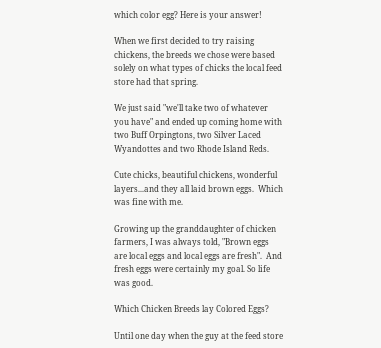which color egg? Here is your answer!

When we first decided to try raising chickens, the breeds we chose were based solely on what types of chicks the local feed store had that spring.

We just said "we'll take two of whatever you have" and ended up coming home with two Buff Orpingtons, two Silver Laced Wyandottes and two Rhode Island Reds.

Cute chicks, beautiful chickens, wonderful layers...and they all laid brown eggs.  Which was fine with me.

Growing up the granddaughter of chicken farmers, I was always told, "Brown eggs are local eggs and local eggs are fresh".  And fresh eggs were certainly my goal. So life was good.

Which Chicken Breeds lay Colored Eggs?

Until one day when the guy at the feed store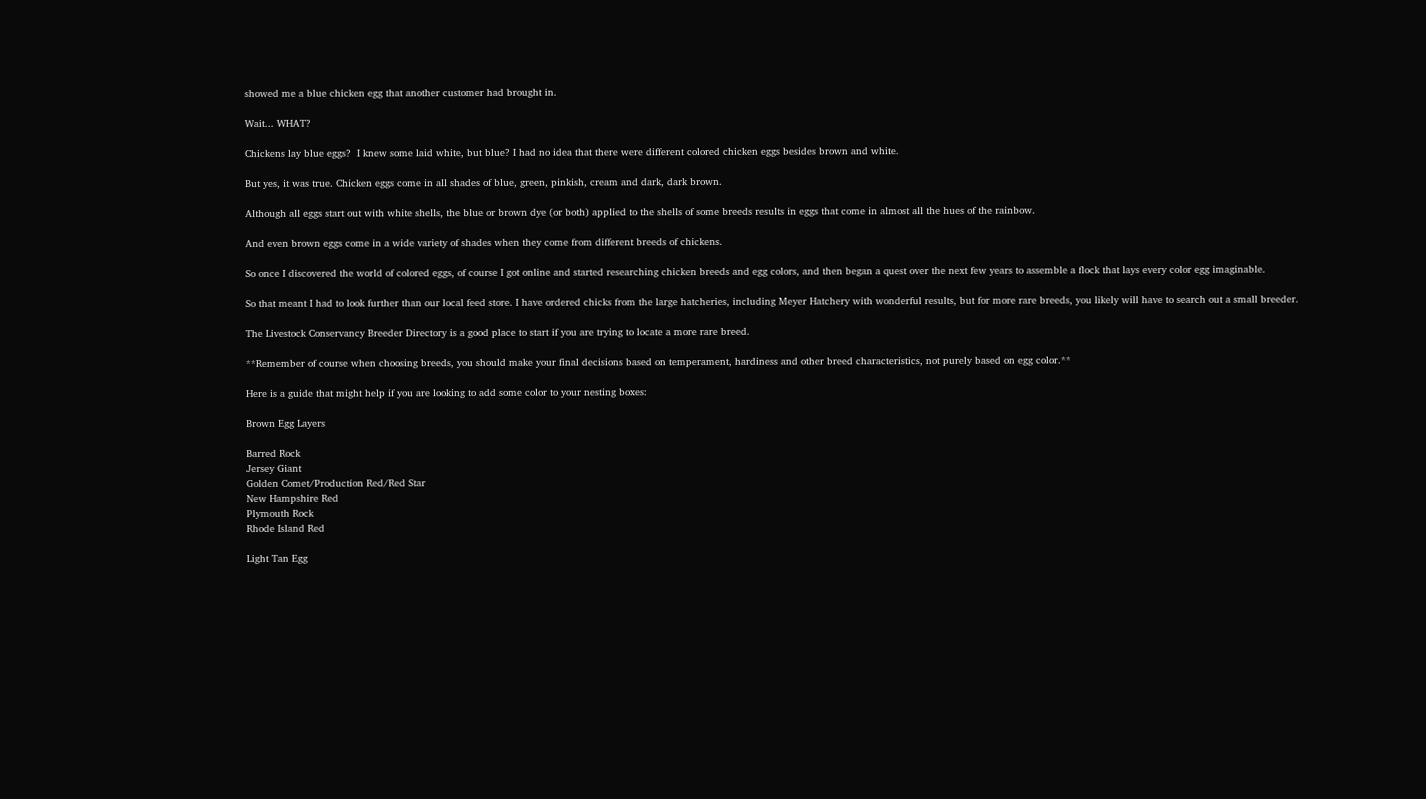showed me a blue chicken egg that another customer had brought in.

Wait... WHAT?

Chickens lay blue eggs?  I knew some laid white, but blue? I had no idea that there were different colored chicken eggs besides brown and white.

But yes, it was true. Chicken eggs come in all shades of blue, green, pinkish, cream and dark, dark brown.

Although all eggs start out with white shells, the blue or brown dye (or both) applied to the shells of some breeds results in eggs that come in almost all the hues of the rainbow.

And even brown eggs come in a wide variety of shades when they come from different breeds of chickens.

So once I discovered the world of colored eggs, of course I got online and started researching chicken breeds and egg colors, and then began a quest over the next few years to assemble a flock that lays every color egg imaginable.

So that meant I had to look further than our local feed store. I have ordered chicks from the large hatcheries, including Meyer Hatchery with wonderful results, but for more rare breeds, you likely will have to search out a small breeder.

The Livestock Conservancy Breeder Directory is a good place to start if you are trying to locate a more rare breed.

**Remember of course when choosing breeds, you should make your final decisions based on temperament, hardiness and other breed characteristics, not purely based on egg color.**

Here is a guide that might help if you are looking to add some color to your nesting boxes:

Brown Egg Layers

Barred Rock
Jersey Giant
Golden Comet/Production Red/Red Star
New Hampshire Red
Plymouth Rock
Rhode Island Red

Light Tan Egg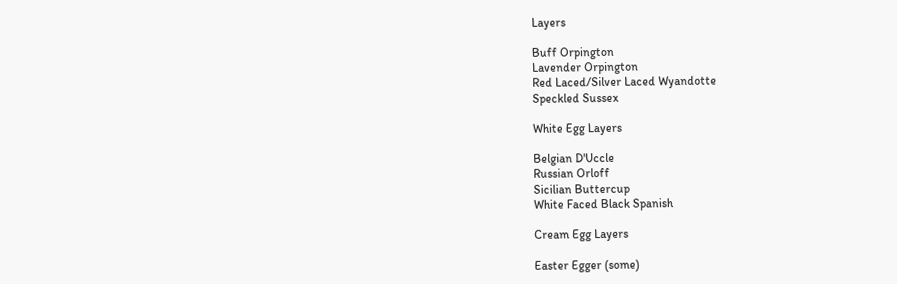Layers

Buff Orpington
Lavender Orpington
Red Laced/Silver Laced Wyandotte
Speckled Sussex

White Egg Layers

Belgian D'Uccle
Russian Orloff
Sicilian Buttercup
White Faced Black Spanish

Cream Egg Layers

Easter Egger (some)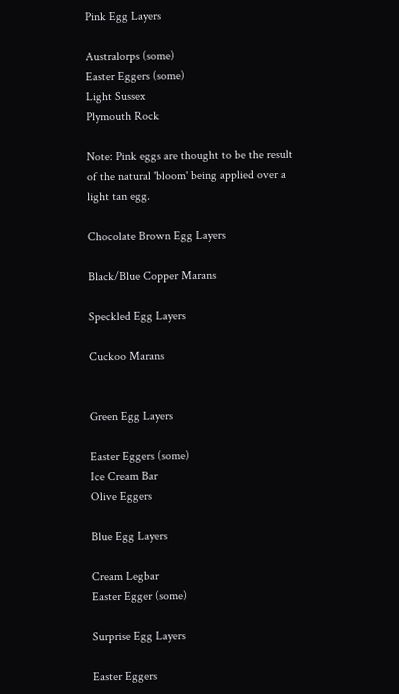Pink Egg Layers

Australorps (some)
Easter Eggers (some)
Light Sussex
Plymouth Rock

Note: Pink eggs are thought to be the result of the natural 'bloom' being applied over a light tan egg.

Chocolate Brown Egg Layers

Black/Blue Copper Marans

Speckled Egg Layers

Cuckoo Marans


Green Egg Layers

Easter Eggers (some)
Ice Cream Bar
Olive Eggers

Blue Egg Layers

Cream Legbar
Easter Egger (some)

Surprise Egg Layers

Easter Eggers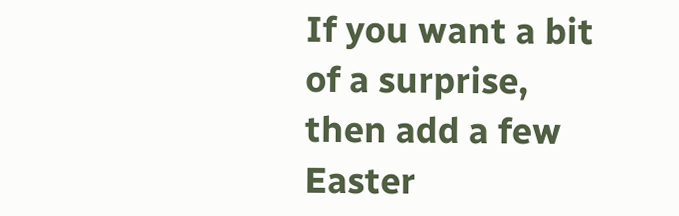If you want a bit of a surprise, then add a few Easter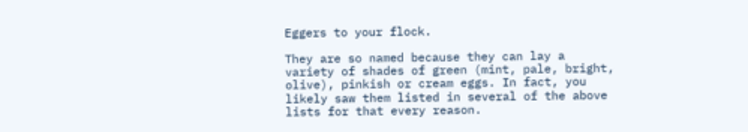Eggers to your flock.

They are so named because they can lay a variety of shades of green (mint, pale, bright, olive), pinkish or cream eggs. In fact, you likely saw them listed in several of the above lists for that every reason.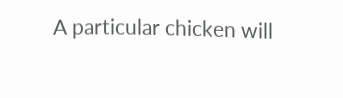A particular chicken will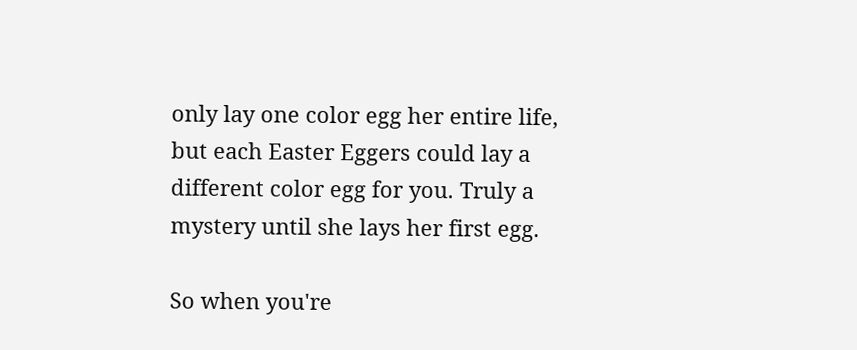only lay one color egg her entire life, but each Easter Eggers could lay a different color egg for you. Truly a mystery until she lays her first egg.

So when you're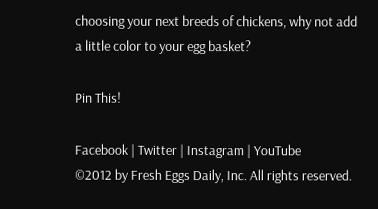choosing your next breeds of chickens, why not add a little color to your egg basket?

Pin This!

Facebook | Twitter | Instagram | YouTube
©2012 by Fresh Eggs Daily, Inc. All rights reserved.